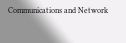Communications and Network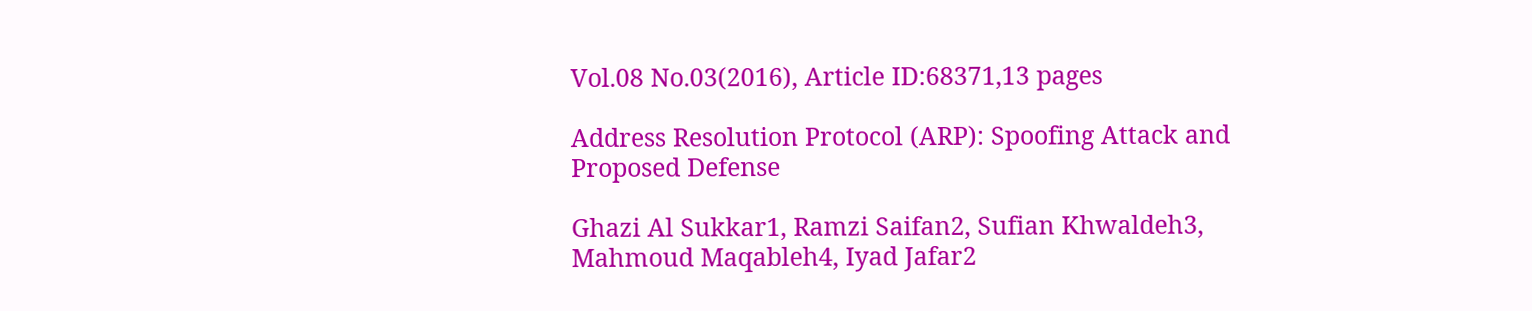Vol.08 No.03(2016), Article ID:68371,13 pages

Address Resolution Protocol (ARP): Spoofing Attack and Proposed Defense

Ghazi Al Sukkar1, Ramzi Saifan2, Sufian Khwaldeh3, Mahmoud Maqableh4, Iyad Jafar2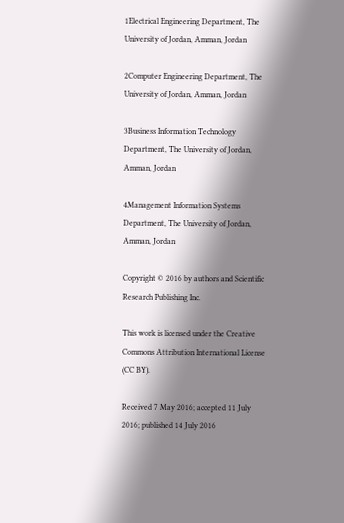1Electrical Engineering Department, The University of Jordan, Amman, Jordan

2Computer Engineering Department, The University of Jordan, Amman, Jordan

3Business Information Technology Department, The University of Jordan, Amman, Jordan

4Management Information Systems Department, The University of Jordan, Amman, Jordan

Copyright © 2016 by authors and Scientific Research Publishing Inc.

This work is licensed under the Creative Commons Attribution International License (CC BY).

Received 7 May 2016; accepted 11 July 2016; published 14 July 2016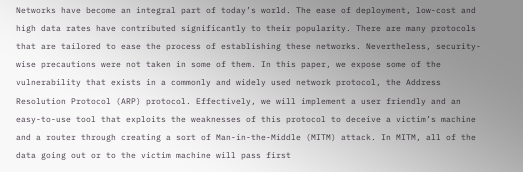Networks have become an integral part of today’s world. The ease of deployment, low-cost and high data rates have contributed significantly to their popularity. There are many protocols that are tailored to ease the process of establishing these networks. Nevertheless, security-wise precautions were not taken in some of them. In this paper, we expose some of the vulnerability that exists in a commonly and widely used network protocol, the Address Resolution Protocol (ARP) protocol. Effectively, we will implement a user friendly and an easy-to-use tool that exploits the weaknesses of this protocol to deceive a victim’s machine and a router through creating a sort of Man-in-the-Middle (MITM) attack. In MITM, all of the data going out or to the victim machine will pass first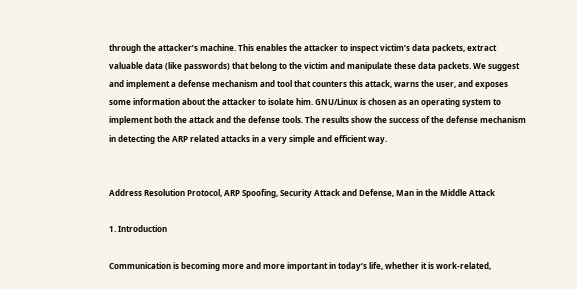through the attacker’s machine. This enables the attacker to inspect victim’s data packets, extract valuable data (like passwords) that belong to the victim and manipulate these data packets. We suggest and implement a defense mechanism and tool that counters this attack, warns the user, and exposes some information about the attacker to isolate him. GNU/Linux is chosen as an operating system to implement both the attack and the defense tools. The results show the success of the defense mechanism in detecting the ARP related attacks in a very simple and efficient way.


Address Resolution Protocol, ARP Spoofing, Security Attack and Defense, Man in the Middle Attack

1. Introduction

Communication is becoming more and more important in today’s life, whether it is work-related,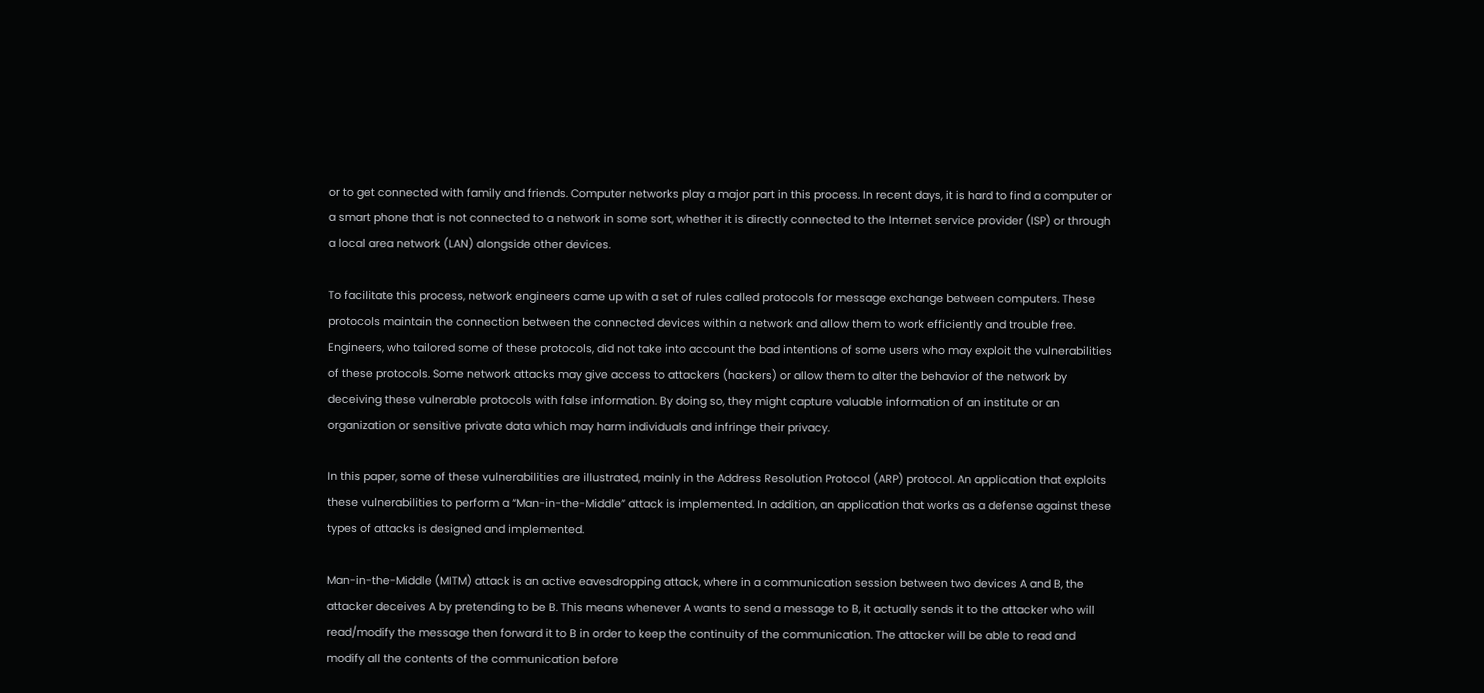or to get connected with family and friends. Computer networks play a major part in this process. In recent days, it is hard to find a computer or a smart phone that is not connected to a network in some sort, whether it is directly connected to the Internet service provider (ISP) or through a local area network (LAN) alongside other devices.

To facilitate this process, network engineers came up with a set of rules called protocols for message exchange between computers. These protocols maintain the connection between the connected devices within a network and allow them to work efficiently and trouble free. Engineers, who tailored some of these protocols, did not take into account the bad intentions of some users who may exploit the vulnerabilities of these protocols. Some network attacks may give access to attackers (hackers) or allow them to alter the behavior of the network by deceiving these vulnerable protocols with false information. By doing so, they might capture valuable information of an institute or an organization or sensitive private data which may harm individuals and infringe their privacy.

In this paper, some of these vulnerabilities are illustrated, mainly in the Address Resolution Protocol (ARP) protocol. An application that exploits these vulnerabilities to perform a “Man-in-the-Middle” attack is implemented. In addition, an application that works as a defense against these types of attacks is designed and implemented.

Man-in-the-Middle (MITM) attack is an active eavesdropping attack, where in a communication session between two devices A and B, the attacker deceives A by pretending to be B. This means whenever A wants to send a message to B, it actually sends it to the attacker who will read/modify the message then forward it to B in order to keep the continuity of the communication. The attacker will be able to read and modify all the contents of the communication before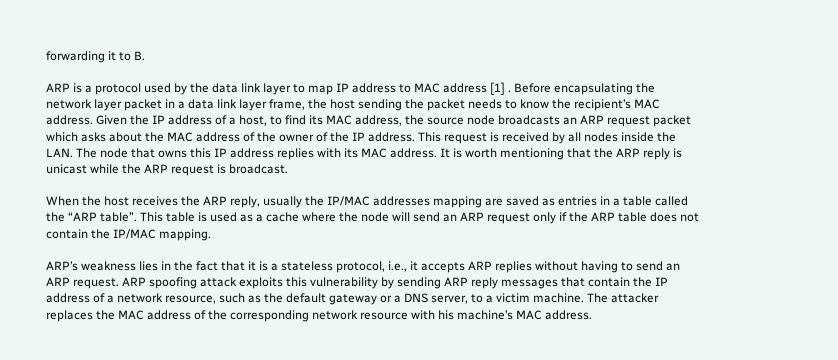forwarding it to B.

ARP is a protocol used by the data link layer to map IP address to MAC address [1] . Before encapsulating the network layer packet in a data link layer frame, the host sending the packet needs to know the recipient’s MAC address. Given the IP address of a host, to find its MAC address, the source node broadcasts an ARP request packet which asks about the MAC address of the owner of the IP address. This request is received by all nodes inside the LAN. The node that owns this IP address replies with its MAC address. It is worth mentioning that the ARP reply is unicast while the ARP request is broadcast.

When the host receives the ARP reply, usually the IP/MAC addresses mapping are saved as entries in a table called the “ARP table”. This table is used as a cache where the node will send an ARP request only if the ARP table does not contain the IP/MAC mapping.

ARP’s weakness lies in the fact that it is a stateless protocol, i.e., it accepts ARP replies without having to send an ARP request. ARP spoofing attack exploits this vulnerability by sending ARP reply messages that contain the IP address of a network resource, such as the default gateway or a DNS server, to a victim machine. The attacker replaces the MAC address of the corresponding network resource with his machine’s MAC address.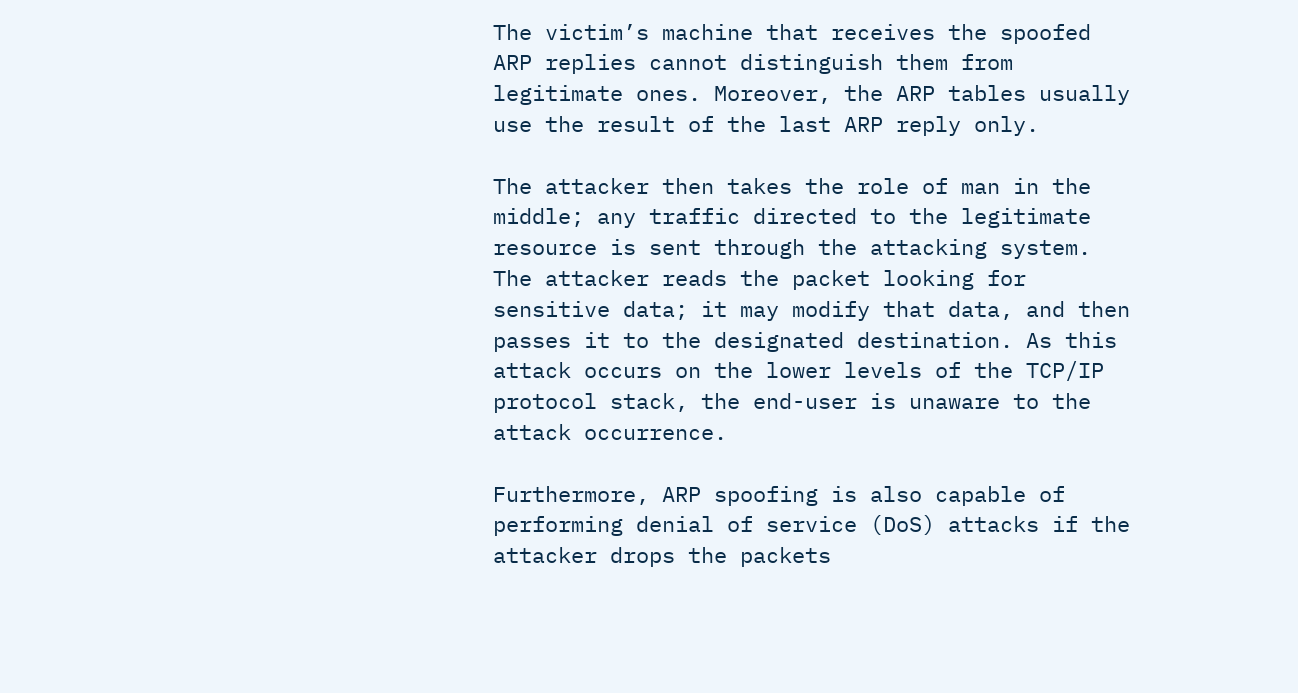The victim’s machine that receives the spoofed ARP replies cannot distinguish them from legitimate ones. Moreover, the ARP tables usually use the result of the last ARP reply only.

The attacker then takes the role of man in the middle; any traffic directed to the legitimate resource is sent through the attacking system. The attacker reads the packet looking for sensitive data; it may modify that data, and then passes it to the designated destination. As this attack occurs on the lower levels of the TCP/IP protocol stack, the end-user is unaware to the attack occurrence.

Furthermore, ARP spoofing is also capable of performing denial of service (DoS) attacks if the attacker drops the packets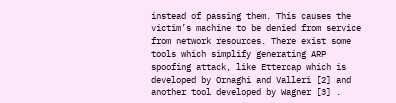instead of passing them. This causes the victim’s machine to be denied from service from network resources. There exist some tools which simplify generating ARP spoofing attack, like Ettercap which is developed by Ornaghi and Valleri [2] and another tool developed by Wagner [3] .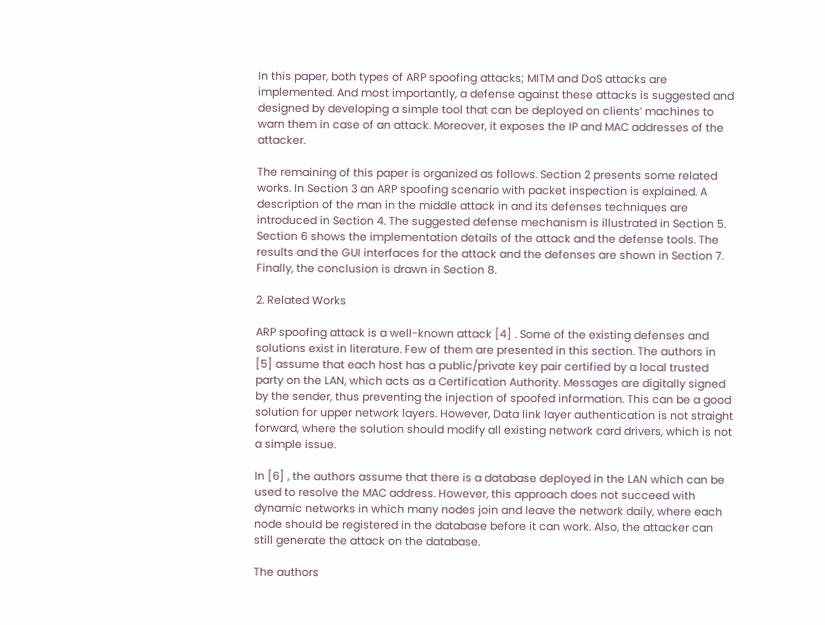In this paper, both types of ARP spoofing attacks; MITM and DoS attacks are implemented. And most importantly, a defense against these attacks is suggested and designed by developing a simple tool that can be deployed on clients’ machines to warn them in case of an attack. Moreover, it exposes the IP and MAC addresses of the attacker.

The remaining of this paper is organized as follows. Section 2 presents some related works. In Section 3 an ARP spoofing scenario with packet inspection is explained. A description of the man in the middle attack in and its defenses techniques are introduced in Section 4. The suggested defense mechanism is illustrated in Section 5. Section 6 shows the implementation details of the attack and the defense tools. The results and the GUI interfaces for the attack and the defenses are shown in Section 7. Finally, the conclusion is drawn in Section 8.

2. Related Works

ARP spoofing attack is a well-known attack [4] . Some of the existing defenses and solutions exist in literature. Few of them are presented in this section. The authors in [5] assume that each host has a public/private key pair certified by a local trusted party on the LAN, which acts as a Certification Authority. Messages are digitally signed by the sender, thus preventing the injection of spoofed information. This can be a good solution for upper network layers. However, Data link layer authentication is not straight forward, where the solution should modify all existing network card drivers, which is not a simple issue.

In [6] , the authors assume that there is a database deployed in the LAN which can be used to resolve the MAC address. However, this approach does not succeed with dynamic networks in which many nodes join and leave the network daily, where each node should be registered in the database before it can work. Also, the attacker can still generate the attack on the database.

The authors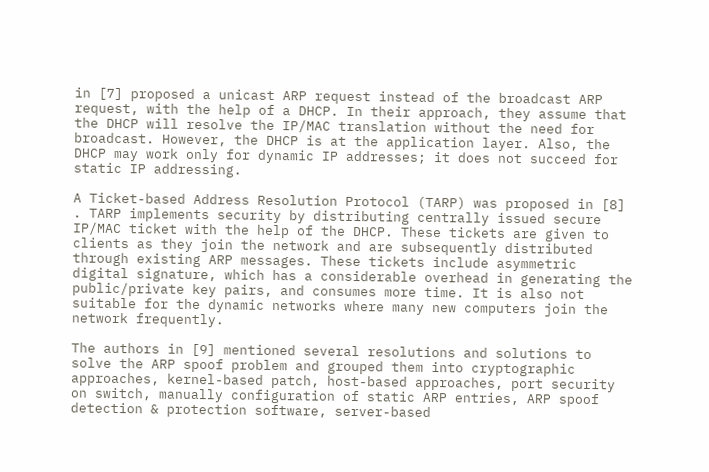in [7] proposed a unicast ARP request instead of the broadcast ARP request, with the help of a DHCP. In their approach, they assume that the DHCP will resolve the IP/MAC translation without the need for broadcast. However, the DHCP is at the application layer. Also, the DHCP may work only for dynamic IP addresses; it does not succeed for static IP addressing.

A Ticket-based Address Resolution Protocol (TARP) was proposed in [8] . TARP implements security by distributing centrally issued secure IP/MAC ticket with the help of the DHCP. These tickets are given to clients as they join the network and are subsequently distributed through existing ARP messages. These tickets include asymmetric digital signature, which has a considerable overhead in generating the public/private key pairs, and consumes more time. It is also not suitable for the dynamic networks where many new computers join the network frequently.

The authors in [9] mentioned several resolutions and solutions to solve the ARP spoof problem and grouped them into cryptographic approaches, kernel-based patch, host-based approaches, port security on switch, manually configuration of static ARP entries, ARP spoof detection & protection software, server-based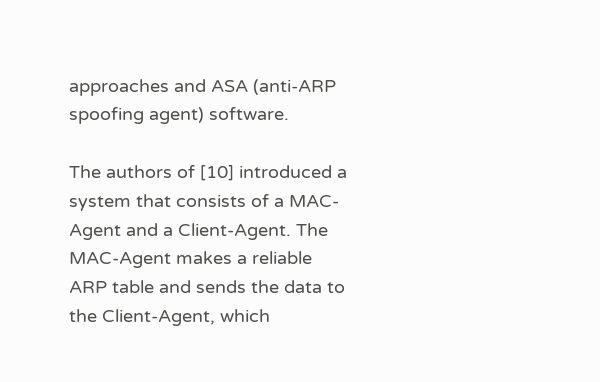approaches and ASA (anti-ARP spoofing agent) software.

The authors of [10] introduced a system that consists of a MAC-Agent and a Client-Agent. The MAC-Agent makes a reliable ARP table and sends the data to the Client-Agent, which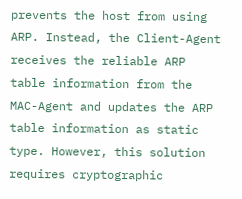prevents the host from using ARP. Instead, the Client-Agent receives the reliable ARP table information from the MAC-Agent and updates the ARP table information as static type. However, this solution requires cryptographic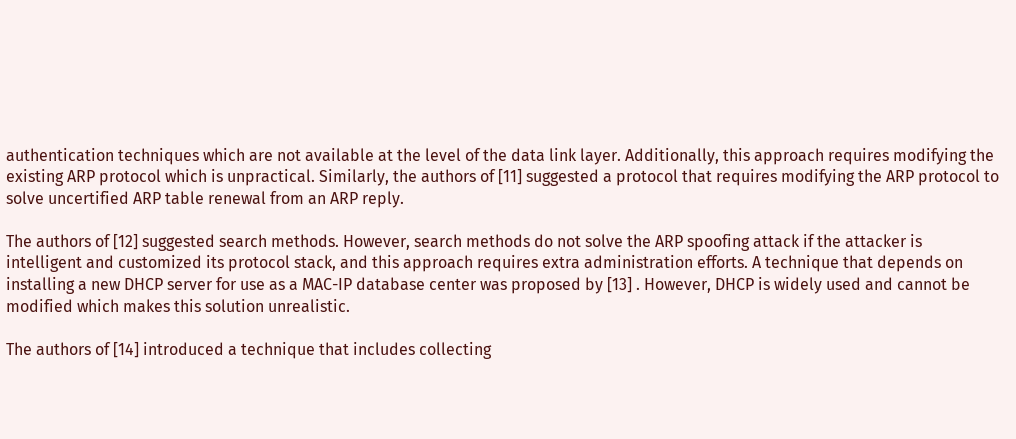authentication techniques which are not available at the level of the data link layer. Additionally, this approach requires modifying the existing ARP protocol which is unpractical. Similarly, the authors of [11] suggested a protocol that requires modifying the ARP protocol to solve uncertified ARP table renewal from an ARP reply.

The authors of [12] suggested search methods. However, search methods do not solve the ARP spoofing attack if the attacker is intelligent and customized its protocol stack, and this approach requires extra administration efforts. A technique that depends on installing a new DHCP server for use as a MAC-IP database center was proposed by [13] . However, DHCP is widely used and cannot be modified which makes this solution unrealistic.

The authors of [14] introduced a technique that includes collecting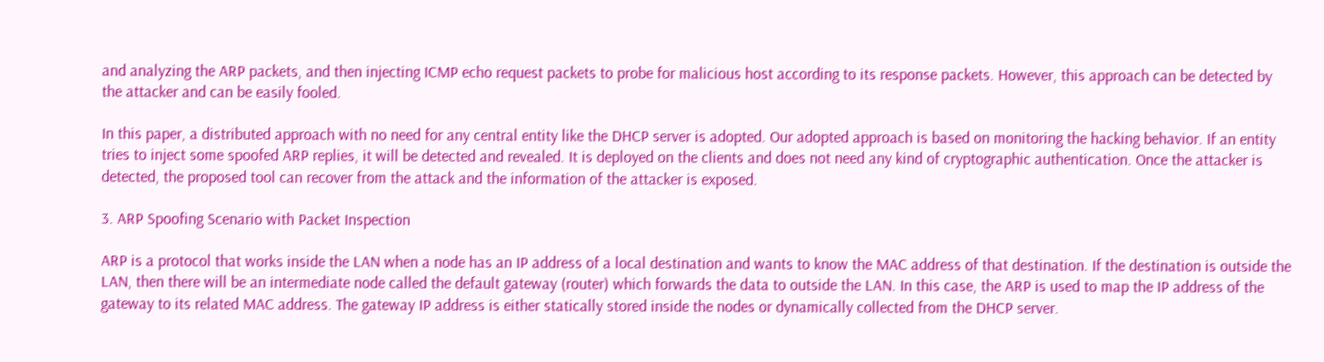and analyzing the ARP packets, and then injecting ICMP echo request packets to probe for malicious host according to its response packets. However, this approach can be detected by the attacker and can be easily fooled.

In this paper, a distributed approach with no need for any central entity like the DHCP server is adopted. Our adopted approach is based on monitoring the hacking behavior. If an entity tries to inject some spoofed ARP replies, it will be detected and revealed. It is deployed on the clients and does not need any kind of cryptographic authentication. Once the attacker is detected, the proposed tool can recover from the attack and the information of the attacker is exposed.

3. ARP Spoofing Scenario with Packet Inspection

ARP is a protocol that works inside the LAN when a node has an IP address of a local destination and wants to know the MAC address of that destination. If the destination is outside the LAN, then there will be an intermediate node called the default gateway (router) which forwards the data to outside the LAN. In this case, the ARP is used to map the IP address of the gateway to its related MAC address. The gateway IP address is either statically stored inside the nodes or dynamically collected from the DHCP server.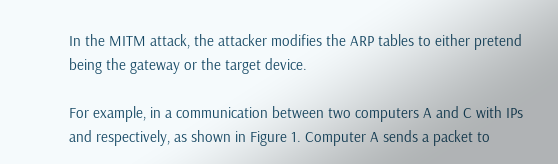In the MITM attack, the attacker modifies the ARP tables to either pretend being the gateway or the target device.

For example, in a communication between two computers A and C with IPs and respectively, as shown in Figure 1. Computer A sends a packet to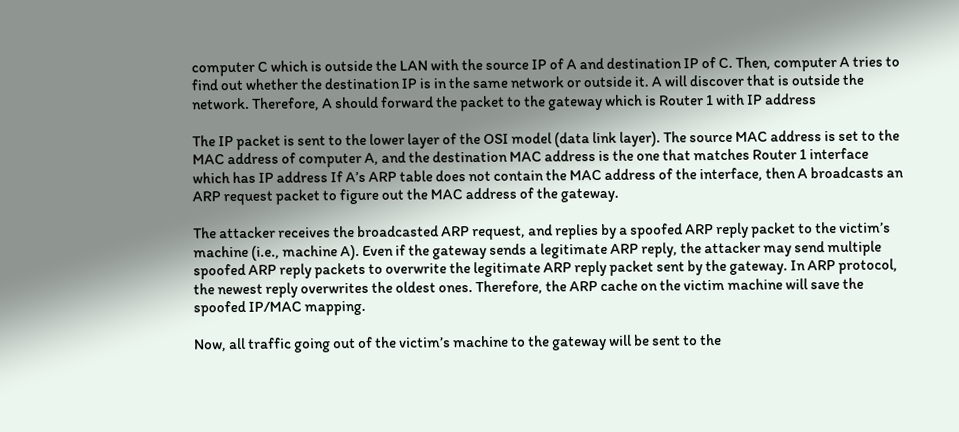computer C which is outside the LAN with the source IP of A and destination IP of C. Then, computer A tries to find out whether the destination IP is in the same network or outside it. A will discover that is outside the network. Therefore, A should forward the packet to the gateway which is Router 1 with IP address

The IP packet is sent to the lower layer of the OSI model (data link layer). The source MAC address is set to the MAC address of computer A, and the destination MAC address is the one that matches Router 1 interface which has IP address If A’s ARP table does not contain the MAC address of the interface, then A broadcasts an ARP request packet to figure out the MAC address of the gateway.

The attacker receives the broadcasted ARP request, and replies by a spoofed ARP reply packet to the victim’s machine (i.e., machine A). Even if the gateway sends a legitimate ARP reply, the attacker may send multiple spoofed ARP reply packets to overwrite the legitimate ARP reply packet sent by the gateway. In ARP protocol, the newest reply overwrites the oldest ones. Therefore, the ARP cache on the victim machine will save the spoofed IP/MAC mapping.

Now, all traffic going out of the victim’s machine to the gateway will be sent to the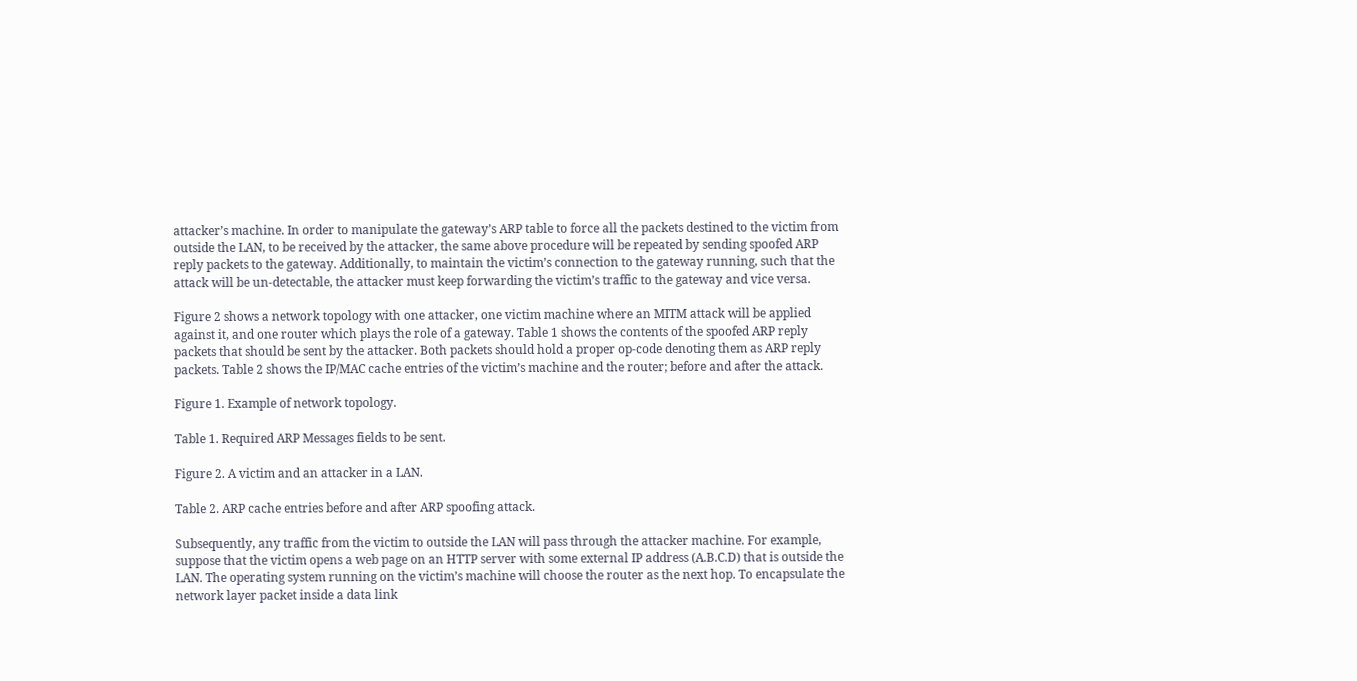attacker’s machine. In order to manipulate the gateway’s ARP table to force all the packets destined to the victim from outside the LAN, to be received by the attacker, the same above procedure will be repeated by sending spoofed ARP reply packets to the gateway. Additionally, to maintain the victim’s connection to the gateway running, such that the attack will be un-detectable, the attacker must keep forwarding the victim’s traffic to the gateway and vice versa.

Figure 2 shows a network topology with one attacker, one victim machine where an MITM attack will be applied against it, and one router which plays the role of a gateway. Table 1 shows the contents of the spoofed ARP reply packets that should be sent by the attacker. Both packets should hold a proper op-code denoting them as ARP reply packets. Table 2 shows the IP/MAC cache entries of the victim’s machine and the router; before and after the attack.

Figure 1. Example of network topology.

Table 1. Required ARP Messages fields to be sent.

Figure 2. A victim and an attacker in a LAN.

Table 2. ARP cache entries before and after ARP spoofing attack.

Subsequently, any traffic from the victim to outside the LAN will pass through the attacker machine. For example, suppose that the victim opens a web page on an HTTP server with some external IP address (A.B.C.D) that is outside the LAN. The operating system running on the victim’s machine will choose the router as the next hop. To encapsulate the network layer packet inside a data link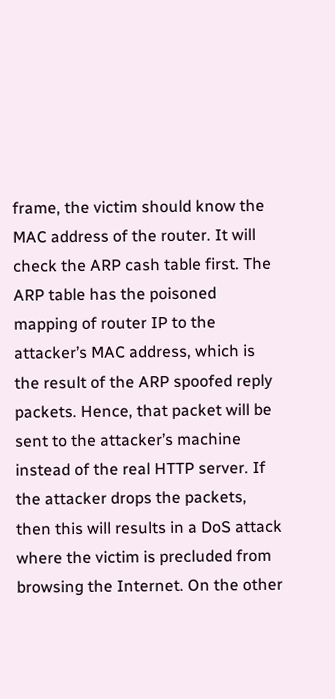frame, the victim should know the MAC address of the router. It will check the ARP cash table first. The ARP table has the poisoned mapping of router IP to the attacker’s MAC address, which is the result of the ARP spoofed reply packets. Hence, that packet will be sent to the attacker’s machine instead of the real HTTP server. If the attacker drops the packets, then this will results in a DoS attack where the victim is precluded from browsing the Internet. On the other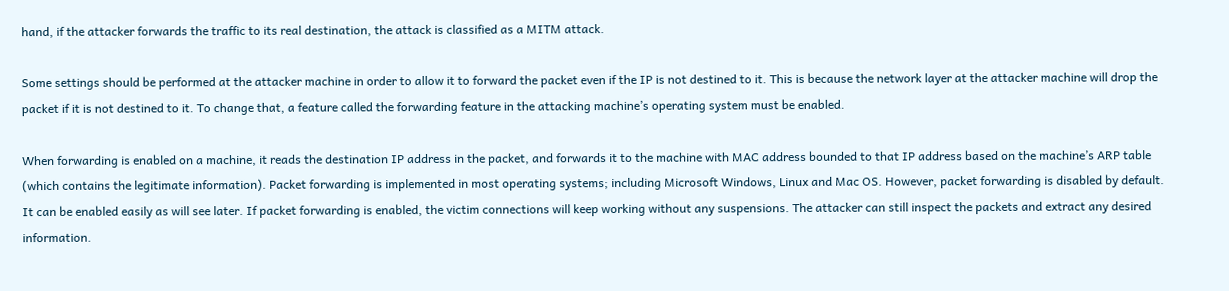hand, if the attacker forwards the traffic to its real destination, the attack is classified as a MITM attack.

Some settings should be performed at the attacker machine in order to allow it to forward the packet even if the IP is not destined to it. This is because the network layer at the attacker machine will drop the packet if it is not destined to it. To change that, a feature called the forwarding feature in the attacking machine’s operating system must be enabled.

When forwarding is enabled on a machine, it reads the destination IP address in the packet, and forwards it to the machine with MAC address bounded to that IP address based on the machine’s ARP table (which contains the legitimate information). Packet forwarding is implemented in most operating systems; including Microsoft Windows, Linux and Mac OS. However, packet forwarding is disabled by default. It can be enabled easily as will see later. If packet forwarding is enabled, the victim connections will keep working without any suspensions. The attacker can still inspect the packets and extract any desired information.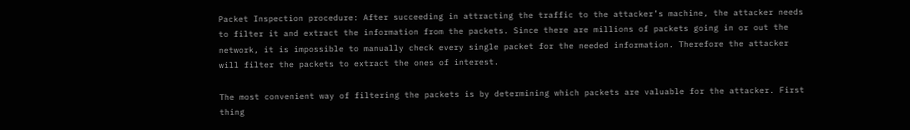Packet Inspection procedure: After succeeding in attracting the traffic to the attacker’s machine, the attacker needs to filter it and extract the information from the packets. Since there are millions of packets going in or out the network, it is impossible to manually check every single packet for the needed information. Therefore the attacker will filter the packets to extract the ones of interest.

The most convenient way of filtering the packets is by determining which packets are valuable for the attacker. First thing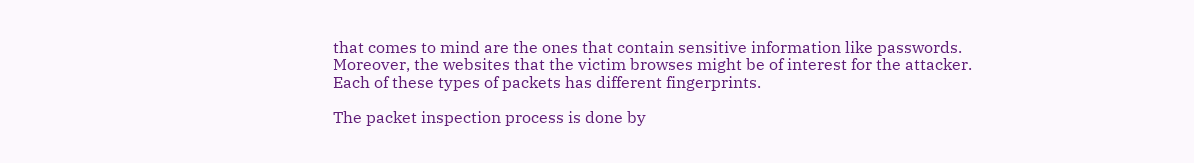that comes to mind are the ones that contain sensitive information like passwords. Moreover, the websites that the victim browses might be of interest for the attacker. Each of these types of packets has different fingerprints.

The packet inspection process is done by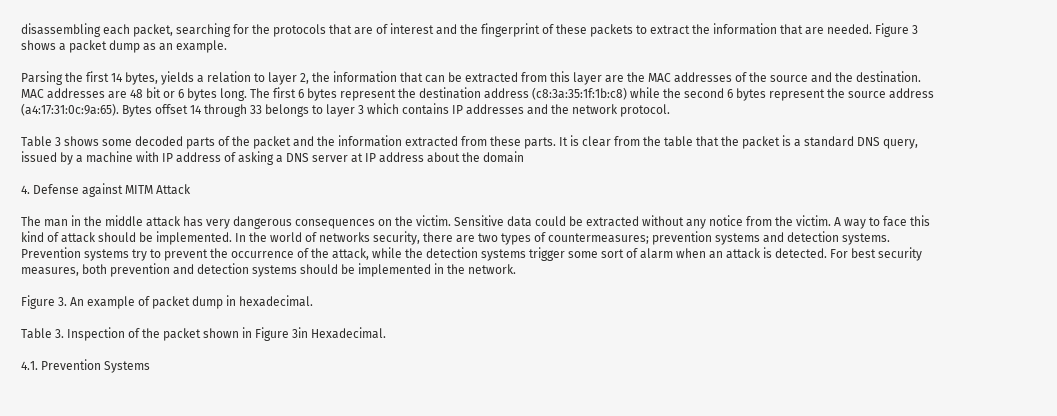disassembling each packet, searching for the protocols that are of interest and the fingerprint of these packets to extract the information that are needed. Figure 3 shows a packet dump as an example.

Parsing the first 14 bytes, yields a relation to layer 2, the information that can be extracted from this layer are the MAC addresses of the source and the destination. MAC addresses are 48 bit or 6 bytes long. The first 6 bytes represent the destination address (c8:3a:35:1f:1b:c8) while the second 6 bytes represent the source address (a4:17:31:0c:9a:65). Bytes offset 14 through 33 belongs to layer 3 which contains IP addresses and the network protocol.

Table 3 shows some decoded parts of the packet and the information extracted from these parts. It is clear from the table that the packet is a standard DNS query, issued by a machine with IP address of asking a DNS server at IP address about the domain

4. Defense against MITM Attack

The man in the middle attack has very dangerous consequences on the victim. Sensitive data could be extracted without any notice from the victim. A way to face this kind of attack should be implemented. In the world of networks security, there are two types of countermeasures; prevention systems and detection systems. Prevention systems try to prevent the occurrence of the attack, while the detection systems trigger some sort of alarm when an attack is detected. For best security measures, both prevention and detection systems should be implemented in the network.

Figure 3. An example of packet dump in hexadecimal.

Table 3. Inspection of the packet shown in Figure 3in Hexadecimal.

4.1. Prevention Systems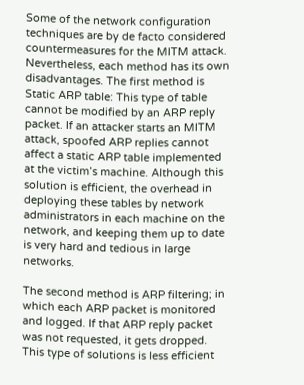Some of the network configuration techniques are by de facto considered countermeasures for the MITM attack. Nevertheless, each method has its own disadvantages. The first method is Static ARP table: This type of table cannot be modified by an ARP reply packet. If an attacker starts an MITM attack, spoofed ARP replies cannot affect a static ARP table implemented at the victim’s machine. Although this solution is efficient, the overhead in deploying these tables by network administrators in each machine on the network, and keeping them up to date is very hard and tedious in large networks.

The second method is ARP filtering; in which each ARP packet is monitored and logged. If that ARP reply packet was not requested, it gets dropped. This type of solutions is less efficient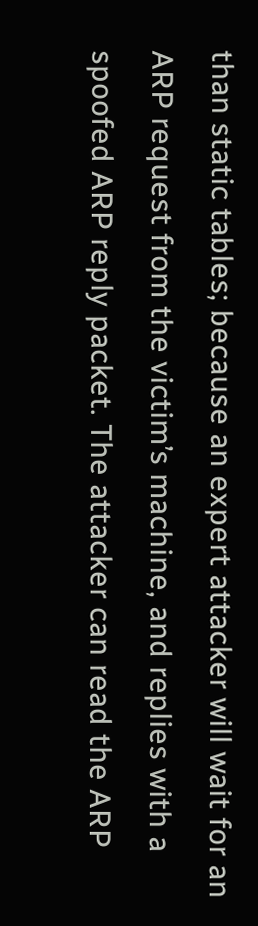than static tables; because an expert attacker will wait for an ARP request from the victim’s machine, and replies with a spoofed ARP reply packet. The attacker can read the ARP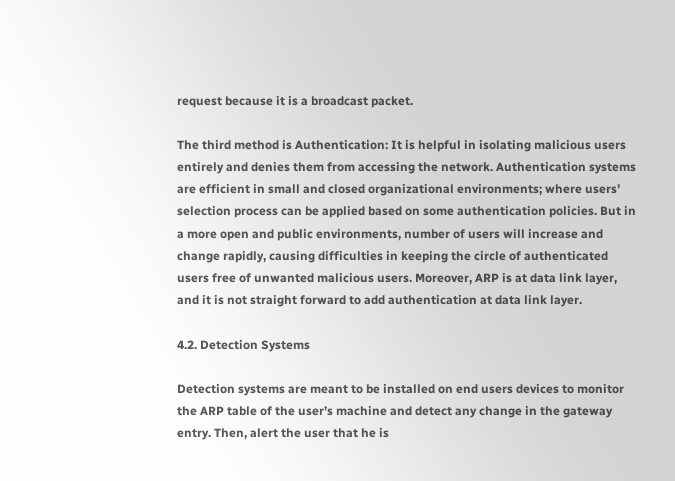request because it is a broadcast packet.

The third method is Authentication: It is helpful in isolating malicious users entirely and denies them from accessing the network. Authentication systems are efficient in small and closed organizational environments; where users’ selection process can be applied based on some authentication policies. But in a more open and public environments, number of users will increase and change rapidly, causing difficulties in keeping the circle of authenticated users free of unwanted malicious users. Moreover, ARP is at data link layer, and it is not straight forward to add authentication at data link layer.

4.2. Detection Systems

Detection systems are meant to be installed on end users devices to monitor the ARP table of the user’s machine and detect any change in the gateway entry. Then, alert the user that he is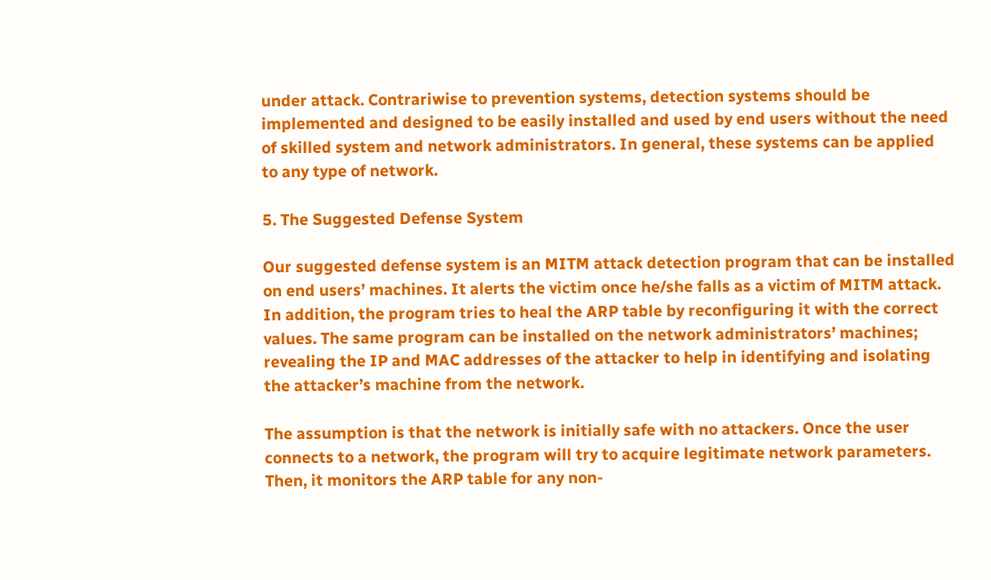under attack. Contrariwise to prevention systems, detection systems should be implemented and designed to be easily installed and used by end users without the need of skilled system and network administrators. In general, these systems can be applied to any type of network.

5. The Suggested Defense System

Our suggested defense system is an MITM attack detection program that can be installed on end users’ machines. It alerts the victim once he/she falls as a victim of MITM attack. In addition, the program tries to heal the ARP table by reconfiguring it with the correct values. The same program can be installed on the network administrators’ machines; revealing the IP and MAC addresses of the attacker to help in identifying and isolating the attacker’s machine from the network.

The assumption is that the network is initially safe with no attackers. Once the user connects to a network, the program will try to acquire legitimate network parameters. Then, it monitors the ARP table for any non-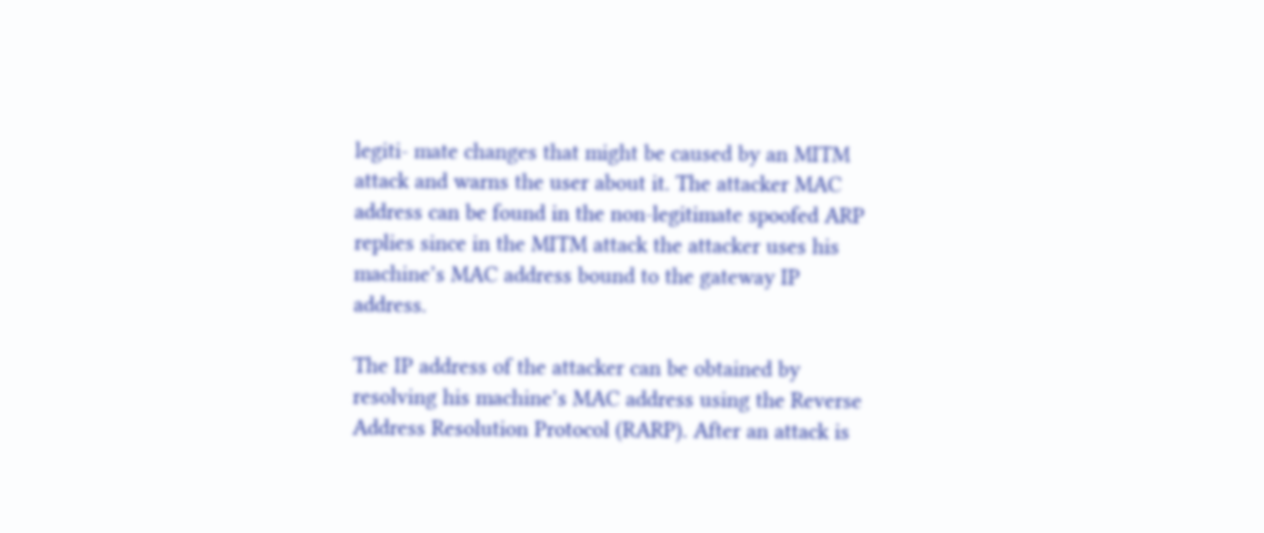legiti- mate changes that might be caused by an MITM attack and warns the user about it. The attacker MAC address can be found in the non-legitimate spoofed ARP replies since in the MITM attack the attacker uses his machine’s MAC address bound to the gateway IP address.

The IP address of the attacker can be obtained by resolving his machine’s MAC address using the Reverse Address Resolution Protocol (RARP). After an attack is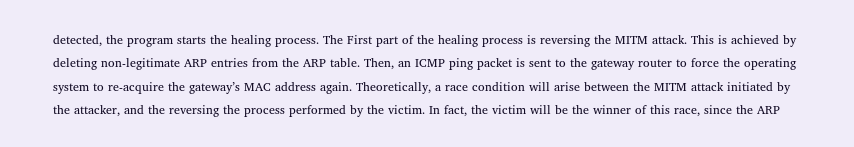detected, the program starts the healing process. The First part of the healing process is reversing the MITM attack. This is achieved by deleting non-legitimate ARP entries from the ARP table. Then, an ICMP ping packet is sent to the gateway router to force the operating system to re-acquire the gateway’s MAC address again. Theoretically, a race condition will arise between the MITM attack initiated by the attacker, and the reversing the process performed by the victim. In fact, the victim will be the winner of this race, since the ARP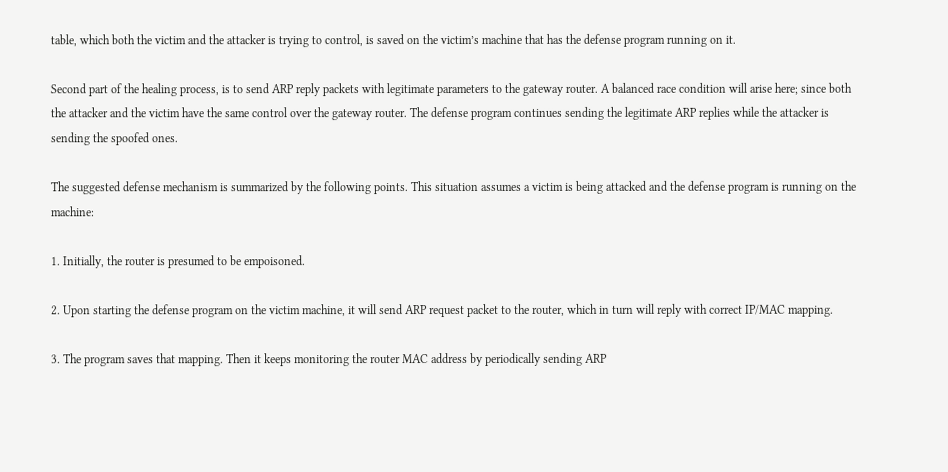table, which both the victim and the attacker is trying to control, is saved on the victim’s machine that has the defense program running on it.

Second part of the healing process, is to send ARP reply packets with legitimate parameters to the gateway router. A balanced race condition will arise here; since both the attacker and the victim have the same control over the gateway router. The defense program continues sending the legitimate ARP replies while the attacker is sending the spoofed ones.

The suggested defense mechanism is summarized by the following points. This situation assumes a victim is being attacked and the defense program is running on the machine:

1. Initially, the router is presumed to be empoisoned.

2. Upon starting the defense program on the victim machine, it will send ARP request packet to the router, which in turn will reply with correct IP/MAC mapping.

3. The program saves that mapping. Then it keeps monitoring the router MAC address by periodically sending ARP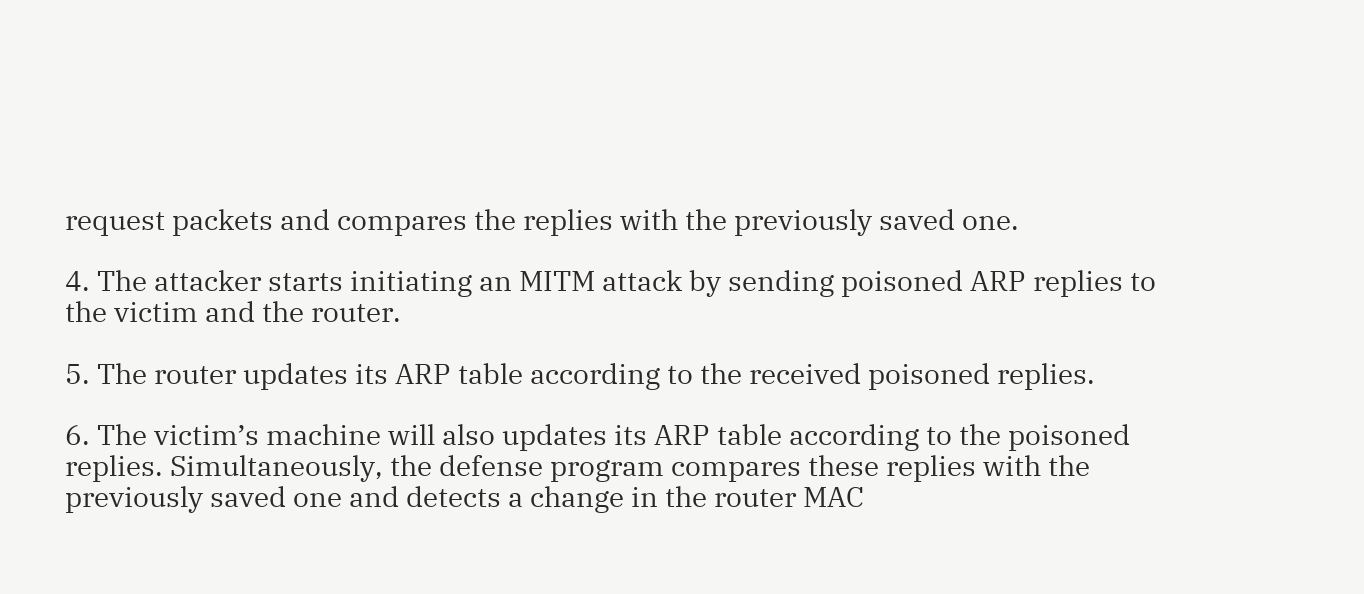request packets and compares the replies with the previously saved one.

4. The attacker starts initiating an MITM attack by sending poisoned ARP replies to the victim and the router.

5. The router updates its ARP table according to the received poisoned replies.

6. The victim’s machine will also updates its ARP table according to the poisoned replies. Simultaneously, the defense program compares these replies with the previously saved one and detects a change in the router MAC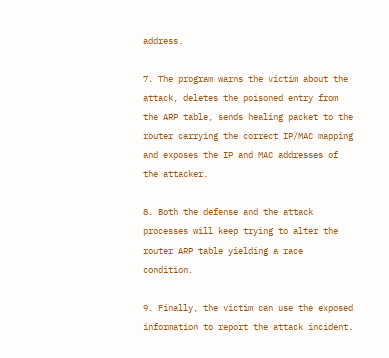address.

7. The program warns the victim about the attack, deletes the poisoned entry from the ARP table, sends healing packet to the router carrying the correct IP/MAC mapping and exposes the IP and MAC addresses of the attacker.

8. Both the defense and the attack processes will keep trying to alter the router ARP table yielding a race condition.

9. Finally, the victim can use the exposed information to report the attack incident.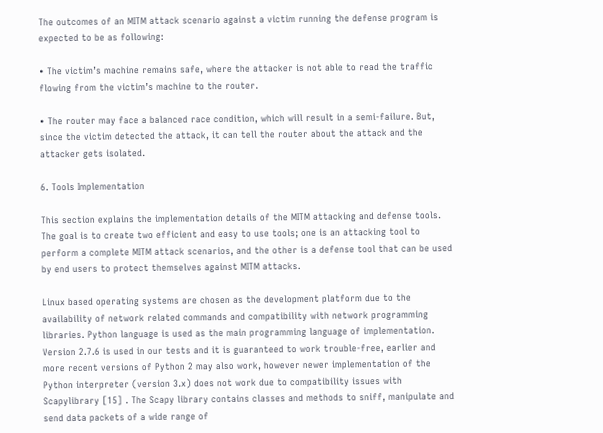The outcomes of an MITM attack scenario against a victim running the defense program is expected to be as following:

• The victim’s machine remains safe, where the attacker is not able to read the traffic flowing from the victim’s machine to the router.

• The router may face a balanced race condition, which will result in a semi-failure. But, since the victim detected the attack, it can tell the router about the attack and the attacker gets isolated.

6. Tools Implementation

This section explains the implementation details of the MITM attacking and defense tools. The goal is to create two efficient and easy to use tools; one is an attacking tool to perform a complete MITM attack scenarios, and the other is a defense tool that can be used by end users to protect themselves against MITM attacks.

Linux based operating systems are chosen as the development platform due to the availability of network related commands and compatibility with network programming libraries. Python language is used as the main programming language of implementation. Version 2.7.6 is used in our tests and it is guaranteed to work trouble-free, earlier and more recent versions of Python 2 may also work, however newer implementation of the Python interpreter (version 3.x) does not work due to compatibility issues with Scapylibrary [15] . The Scapy library contains classes and methods to sniff, manipulate and send data packets of a wide range of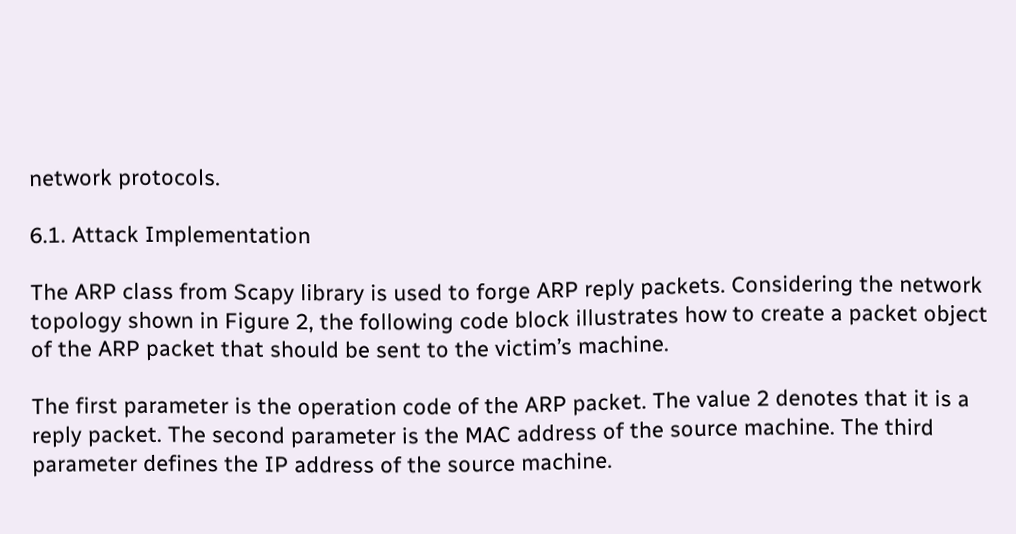network protocols.

6.1. Attack Implementation

The ARP class from Scapy library is used to forge ARP reply packets. Considering the network topology shown in Figure 2, the following code block illustrates how to create a packet object of the ARP packet that should be sent to the victim’s machine.

The first parameter is the operation code of the ARP packet. The value 2 denotes that it is a reply packet. The second parameter is the MAC address of the source machine. The third parameter defines the IP address of the source machine.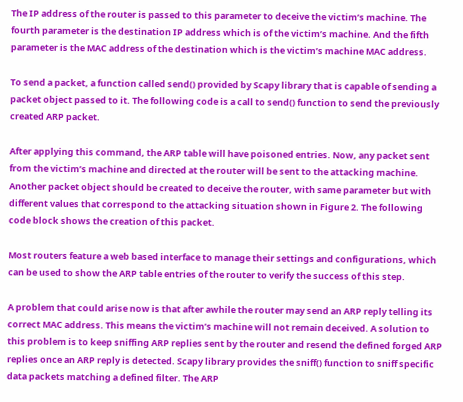The IP address of the router is passed to this parameter to deceive the victim’s machine. The fourth parameter is the destination IP address which is of the victim’s machine. And the fifth parameter is the MAC address of the destination which is the victim’s machine MAC address.

To send a packet, a function called send() provided by Scapy library that is capable of sending a packet object passed to it. The following code is a call to send() function to send the previously created ARP packet.

After applying this command, the ARP table will have poisoned entries. Now, any packet sent from the victim’s machine and directed at the router will be sent to the attacking machine. Another packet object should be created to deceive the router, with same parameter but with different values that correspond to the attacking situation shown in Figure 2. The following code block shows the creation of this packet.

Most routers feature a web based interface to manage their settings and configurations, which can be used to show the ARP table entries of the router to verify the success of this step.

A problem that could arise now is that after awhile the router may send an ARP reply telling its correct MAC address. This means the victim’s machine will not remain deceived. A solution to this problem is to keep sniffing ARP replies sent by the router and resend the defined forged ARP replies once an ARP reply is detected. Scapy library provides the sniff() function to sniff specific data packets matching a defined filter. The ARP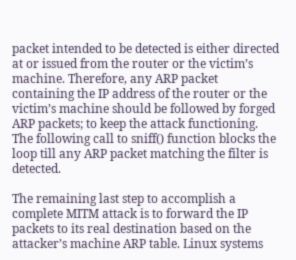packet intended to be detected is either directed at or issued from the router or the victim’s machine. Therefore, any ARP packet containing the IP address of the router or the victim’s machine should be followed by forged ARP packets; to keep the attack functioning. The following call to sniff() function blocks the loop till any ARP packet matching the filter is detected.

The remaining last step to accomplish a complete MITM attack is to forward the IP packets to its real destination based on the attacker’s machine ARP table. Linux systems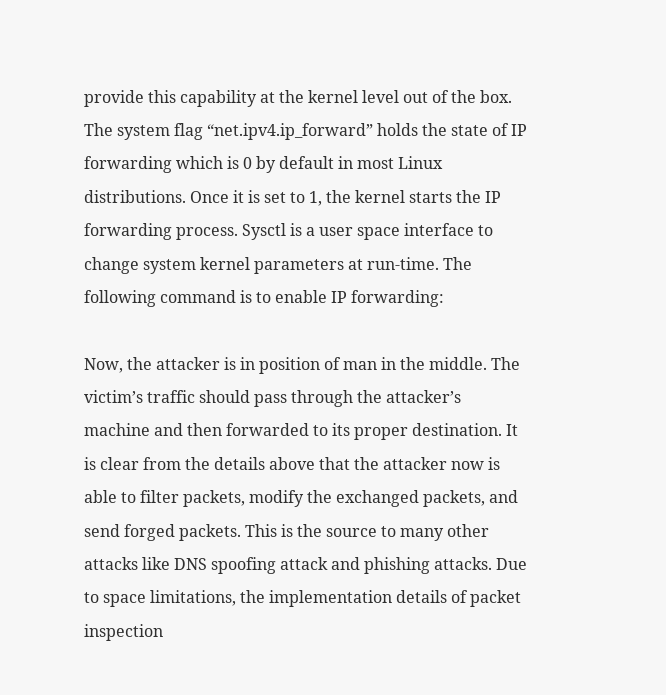provide this capability at the kernel level out of the box. The system flag “net.ipv4.ip_forward” holds the state of IP forwarding which is 0 by default in most Linux distributions. Once it is set to 1, the kernel starts the IP forwarding process. Sysctl is a user space interface to change system kernel parameters at run-time. The following command is to enable IP forwarding:

Now, the attacker is in position of man in the middle. The victim’s traffic should pass through the attacker’s machine and then forwarded to its proper destination. It is clear from the details above that the attacker now is able to filter packets, modify the exchanged packets, and send forged packets. This is the source to many other attacks like DNS spoofing attack and phishing attacks. Due to space limitations, the implementation details of packet inspection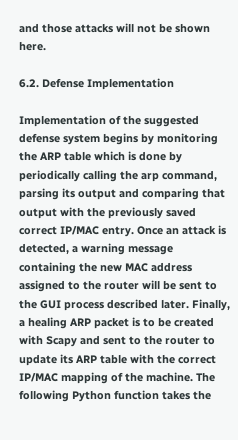and those attacks will not be shown here.

6.2. Defense Implementation

Implementation of the suggested defense system begins by monitoring the ARP table which is done by periodically calling the arp command, parsing its output and comparing that output with the previously saved correct IP/MAC entry. Once an attack is detected, a warning message containing the new MAC address assigned to the router will be sent to the GUI process described later. Finally, a healing ARP packet is to be created with Scapy and sent to the router to update its ARP table with the correct IP/MAC mapping of the machine. The following Python function takes the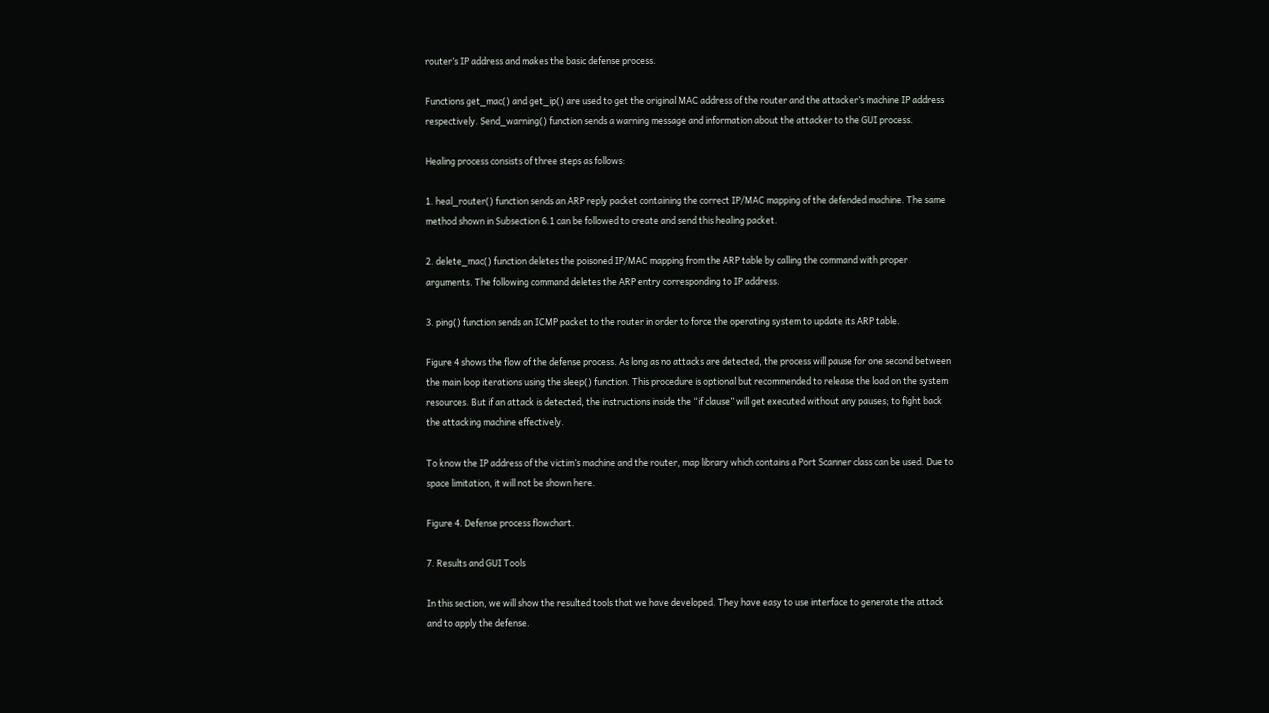router’s IP address and makes the basic defense process.

Functions get_mac() and get_ip() are used to get the original MAC address of the router and the attacker’s machine IP address respectively. Send_warning() function sends a warning message and information about the attacker to the GUI process.

Healing process consists of three steps as follows:

1. heal_router() function sends an ARP reply packet containing the correct IP/MAC mapping of the defended machine. The same method shown in Subsection 6.1 can be followed to create and send this healing packet.

2. delete_mac() function deletes the poisoned IP/MAC mapping from the ARP table by calling the command with proper arguments. The following command deletes the ARP entry corresponding to IP address.

3. ping() function sends an ICMP packet to the router in order to force the operating system to update its ARP table.

Figure 4 shows the flow of the defense process. As long as no attacks are detected, the process will pause for one second between the main loop iterations using the sleep() function. This procedure is optional but recommended to release the load on the system resources. But if an attack is detected, the instructions inside the “if clause” will get executed without any pauses; to fight back the attacking machine effectively.

To know the IP address of the victim’s machine and the router, map library which contains a Port Scanner class can be used. Due to space limitation, it will not be shown here.

Figure 4. Defense process flowchart.

7. Results and GUI Tools

In this section, we will show the resulted tools that we have developed. They have easy to use interface to generate the attack and to apply the defense.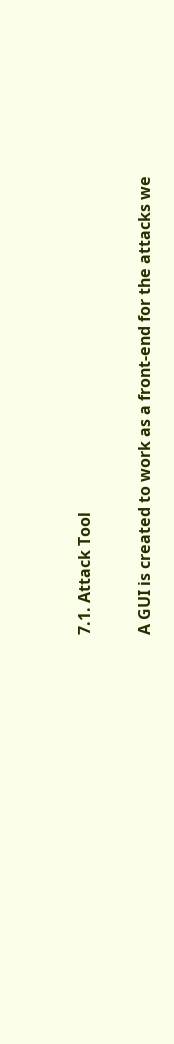7.1. Attack Tool

A GUI is created to work as a front-end for the attacks we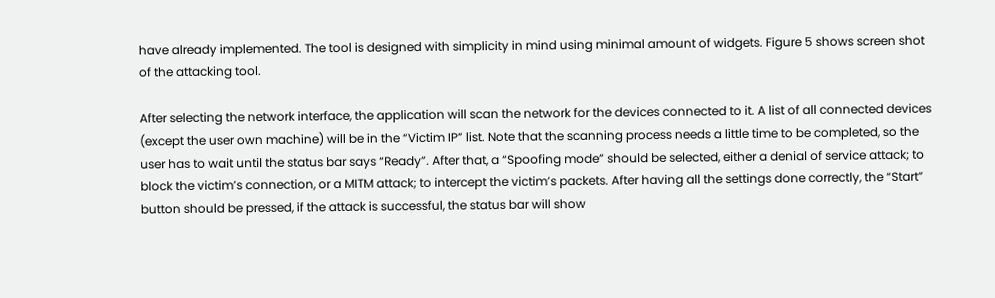have already implemented. The tool is designed with simplicity in mind using minimal amount of widgets. Figure 5 shows screen shot of the attacking tool.

After selecting the network interface, the application will scan the network for the devices connected to it. A list of all connected devices (except the user own machine) will be in the “Victim IP” list. Note that the scanning process needs a little time to be completed, so the user has to wait until the status bar says “Ready”. After that, a “Spoofing mode” should be selected, either a denial of service attack; to block the victim’s connection, or a MITM attack; to intercept the victim’s packets. After having all the settings done correctly, the “Start” button should be pressed, if the attack is successful, the status bar will show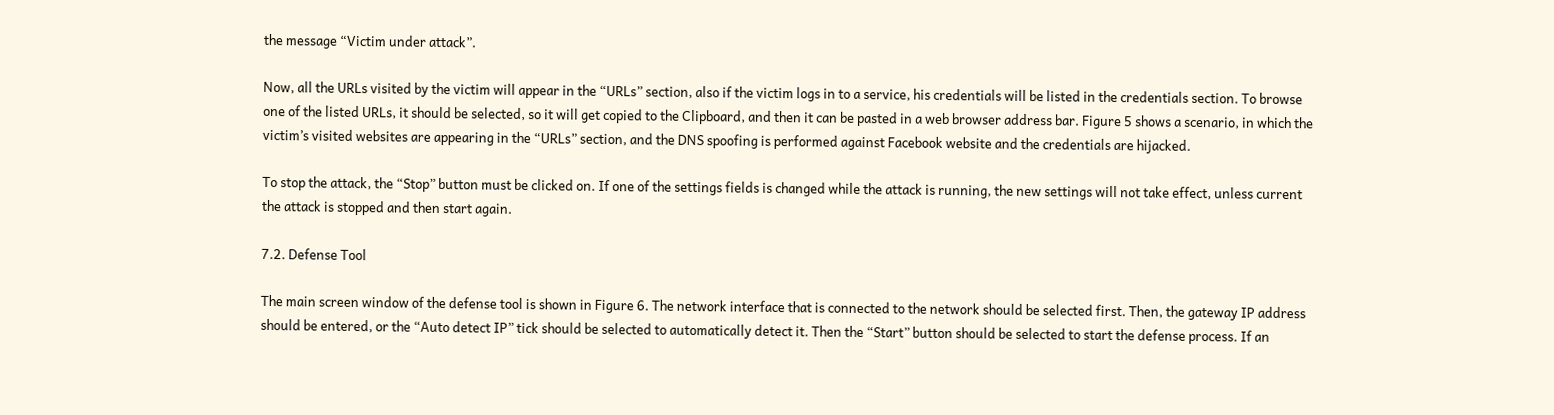the message “Victim under attack”.

Now, all the URLs visited by the victim will appear in the “URLs” section, also if the victim logs in to a service, his credentials will be listed in the credentials section. To browse one of the listed URLs, it should be selected, so it will get copied to the Clipboard, and then it can be pasted in a web browser address bar. Figure 5 shows a scenario, in which the victim’s visited websites are appearing in the “URLs” section, and the DNS spoofing is performed against Facebook website and the credentials are hijacked.

To stop the attack, the “Stop” button must be clicked on. If one of the settings fields is changed while the attack is running, the new settings will not take effect, unless current the attack is stopped and then start again.

7.2. Defense Tool

The main screen window of the defense tool is shown in Figure 6. The network interface that is connected to the network should be selected first. Then, the gateway IP address should be entered, or the “Auto detect IP” tick should be selected to automatically detect it. Then the “Start” button should be selected to start the defense process. If an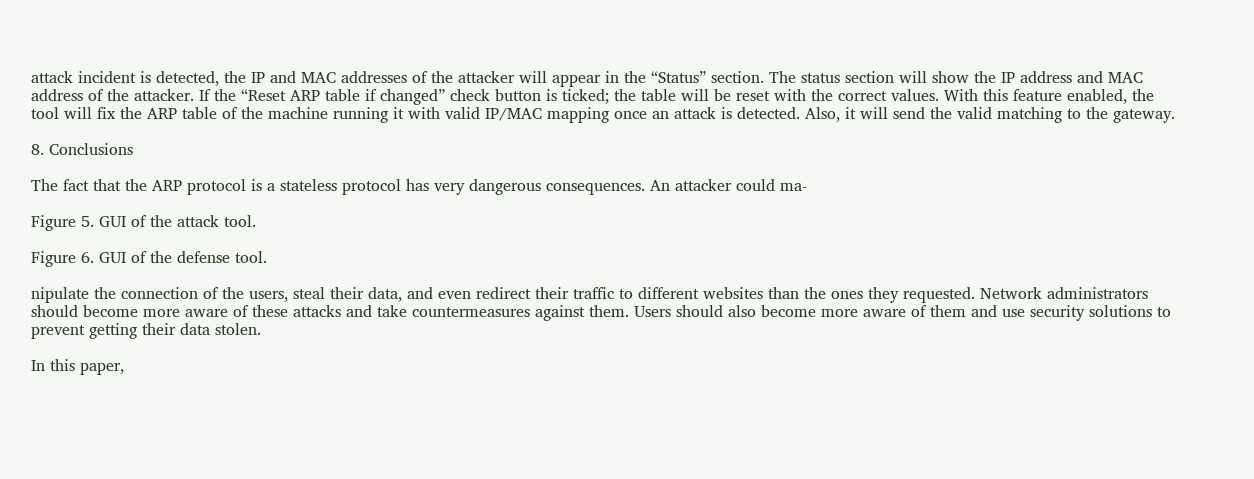attack incident is detected, the IP and MAC addresses of the attacker will appear in the “Status” section. The status section will show the IP address and MAC address of the attacker. If the “Reset ARP table if changed” check button is ticked; the table will be reset with the correct values. With this feature enabled, the tool will fix the ARP table of the machine running it with valid IP/MAC mapping once an attack is detected. Also, it will send the valid matching to the gateway.

8. Conclusions

The fact that the ARP protocol is a stateless protocol has very dangerous consequences. An attacker could ma-

Figure 5. GUI of the attack tool.

Figure 6. GUI of the defense tool.

nipulate the connection of the users, steal their data, and even redirect their traffic to different websites than the ones they requested. Network administrators should become more aware of these attacks and take countermeasures against them. Users should also become more aware of them and use security solutions to prevent getting their data stolen.

In this paper,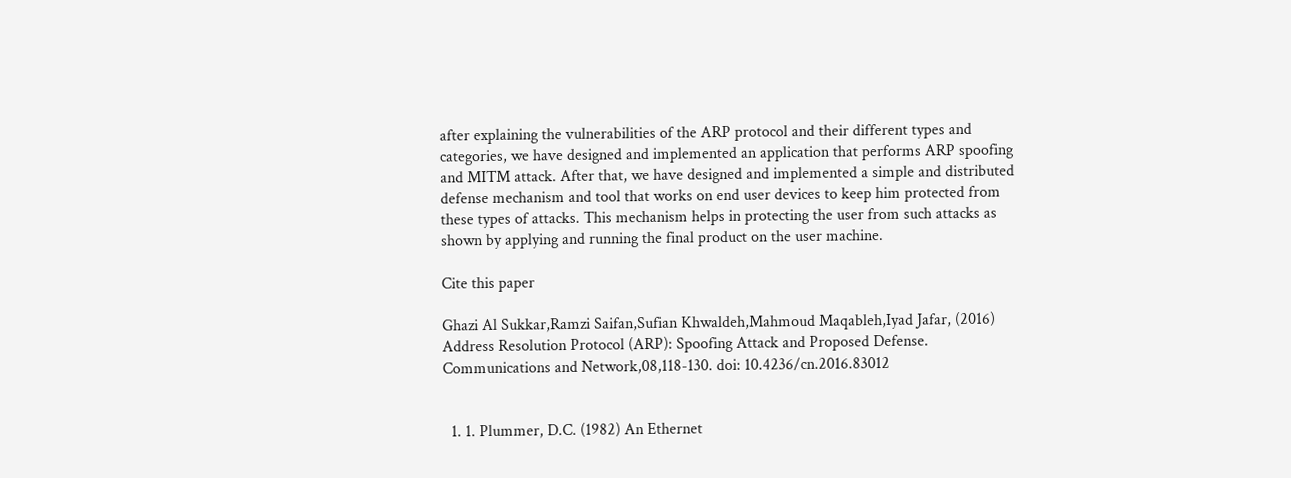after explaining the vulnerabilities of the ARP protocol and their different types and categories, we have designed and implemented an application that performs ARP spoofing and MITM attack. After that, we have designed and implemented a simple and distributed defense mechanism and tool that works on end user devices to keep him protected from these types of attacks. This mechanism helps in protecting the user from such attacks as shown by applying and running the final product on the user machine.

Cite this paper

Ghazi Al Sukkar,Ramzi Saifan,Sufian Khwaldeh,Mahmoud Maqableh,Iyad Jafar, (2016) Address Resolution Protocol (ARP): Spoofing Attack and Proposed Defense. Communications and Network,08,118-130. doi: 10.4236/cn.2016.83012


  1. 1. Plummer, D.C. (1982) An Ethernet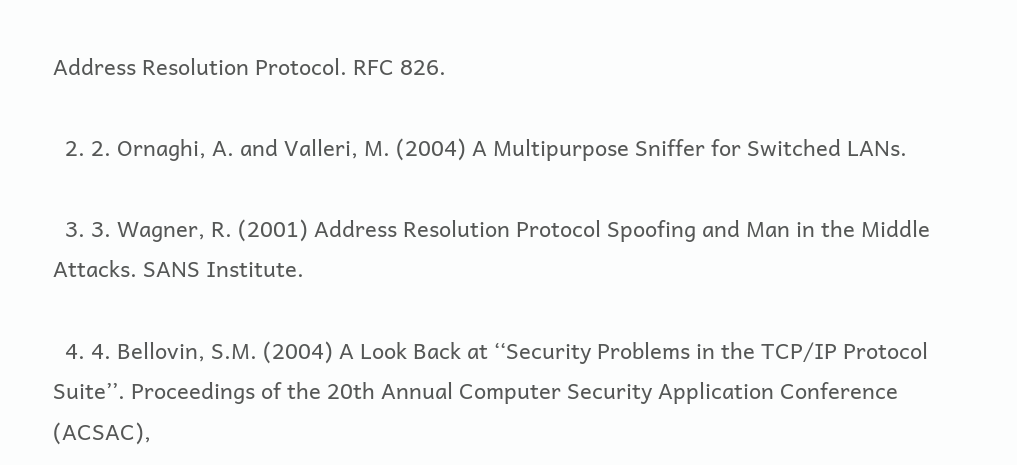Address Resolution Protocol. RFC 826.

  2. 2. Ornaghi, A. and Valleri, M. (2004) A Multipurpose Sniffer for Switched LANs.

  3. 3. Wagner, R. (2001) Address Resolution Protocol Spoofing and Man in the Middle Attacks. SANS Institute.

  4. 4. Bellovin, S.M. (2004) A Look Back at ‘‘Security Problems in the TCP/IP Protocol Suite’’. Proceedings of the 20th Annual Computer Security Application Conference (ACSAC),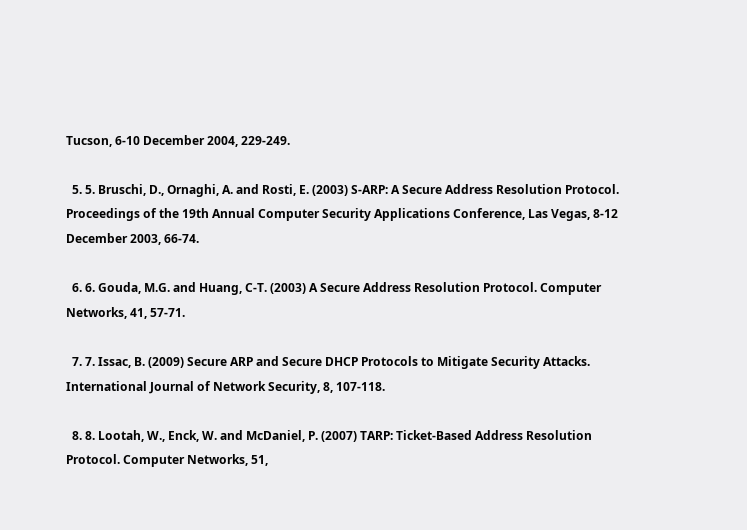Tucson, 6-10 December 2004, 229-249.

  5. 5. Bruschi, D., Ornaghi, A. and Rosti, E. (2003) S-ARP: A Secure Address Resolution Protocol. Proceedings of the 19th Annual Computer Security Applications Conference, Las Vegas, 8-12 December 2003, 66-74.

  6. 6. Gouda, M.G. and Huang, C-T. (2003) A Secure Address Resolution Protocol. Computer Networks, 41, 57-71.

  7. 7. Issac, B. (2009) Secure ARP and Secure DHCP Protocols to Mitigate Security Attacks. International Journal of Network Security, 8, 107-118.

  8. 8. Lootah, W., Enck, W. and McDaniel, P. (2007) TARP: Ticket-Based Address Resolution Protocol. Computer Networks, 51,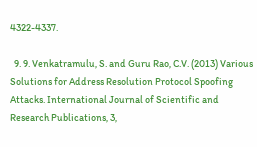4322-4337.

  9. 9. Venkatramulu, S. and Guru Rao, C.V. (2013) Various Solutions for Address Resolution Protocol Spoofing Attacks. International Journal of Scientific and Research Publications, 3,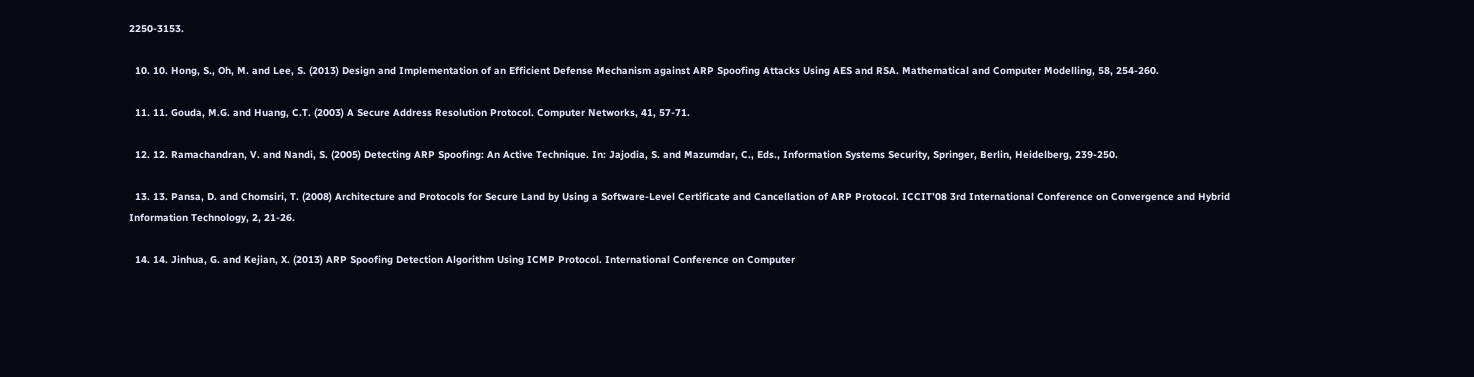2250-3153.

  10. 10. Hong, S., Oh, M. and Lee, S. (2013) Design and Implementation of an Efficient Defense Mechanism against ARP Spoofing Attacks Using AES and RSA. Mathematical and Computer Modelling, 58, 254-260.

  11. 11. Gouda, M.G. and Huang, C.T. (2003) A Secure Address Resolution Protocol. Computer Networks, 41, 57-71.

  12. 12. Ramachandran, V. and Nandi, S. (2005) Detecting ARP Spoofing: An Active Technique. In: Jajodia, S. and Mazumdar, C., Eds., Information Systems Security, Springer, Berlin, Heidelberg, 239-250.

  13. 13. Pansa, D. and Chomsiri, T. (2008) Architecture and Protocols for Secure Land by Using a Software-Level Certificate and Cancellation of ARP Protocol. ICCIT’08 3rd International Conference on Convergence and Hybrid Information Technology, 2, 21-26.

  14. 14. Jinhua, G. and Kejian, X. (2013) ARP Spoofing Detection Algorithm Using ICMP Protocol. International Conference on Computer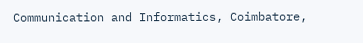Communication and Informatics, Coimbatore,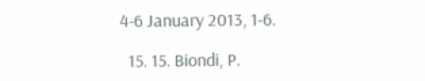4-6 January 2013, 1-6.

  15. 15. Biondi, P.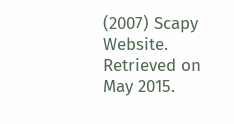(2007) Scapy Website. Retrieved on May 2015.